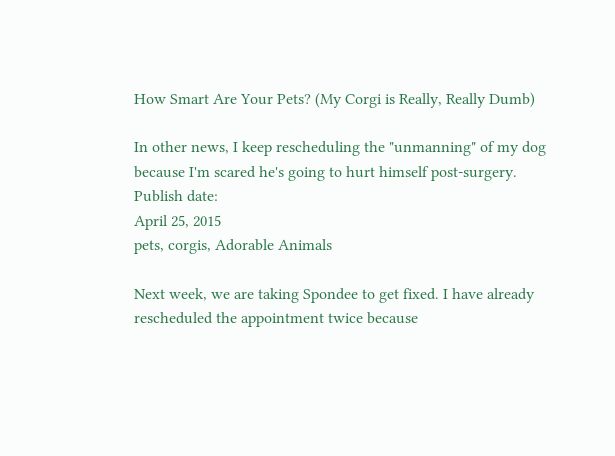How Smart Are Your Pets? (My Corgi is Really, Really Dumb)

In other news, I keep rescheduling the "unmanning" of my dog because I'm scared he's going to hurt himself post-surgery.
Publish date:
April 25, 2015
pets, corgis, Adorable Animals

Next week, we are taking Spondee to get fixed. I have already rescheduled the appointment twice because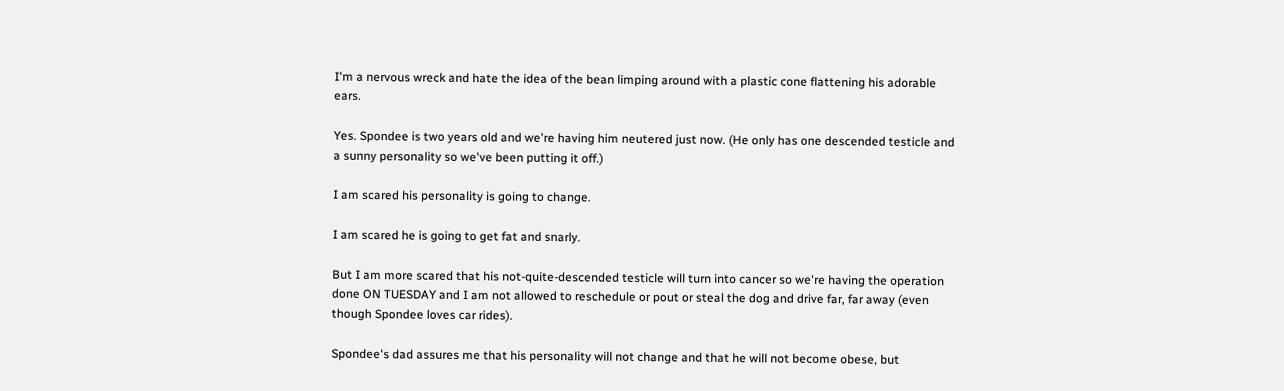I'm a nervous wreck and hate the idea of the bean limping around with a plastic cone flattening his adorable ears.

Yes. Spondee is two years old and we're having him neutered just now. (He only has one descended testicle and a sunny personality so we've been putting it off.)

I am scared his personality is going to change.

I am scared he is going to get fat and snarly.

But I am more scared that his not-quite-descended testicle will turn into cancer so we're having the operation done ON TUESDAY and I am not allowed to reschedule or pout or steal the dog and drive far, far away (even though Spondee loves car rides).

Spondee's dad assures me that his personality will not change and that he will not become obese, but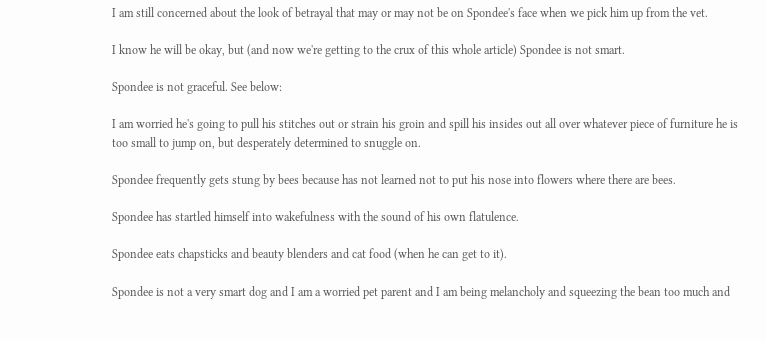I am still concerned about the look of betrayal that may or may not be on Spondee's face when we pick him up from the vet.

I know he will be okay, but (and now we're getting to the crux of this whole article) Spondee is not smart.

Spondee is not graceful. See below:

I am worried he's going to pull his stitches out or strain his groin and spill his insides out all over whatever piece of furniture he is too small to jump on, but desperately determined to snuggle on.

Spondee frequently gets stung by bees because has not learned not to put his nose into flowers where there are bees.

Spondee has startled himself into wakefulness with the sound of his own flatulence.

Spondee eats chapsticks and beauty blenders and cat food (when he can get to it).

Spondee is not a very smart dog and I am a worried pet parent and I am being melancholy and squeezing the bean too much and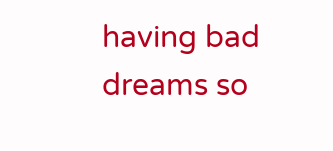having bad dreams so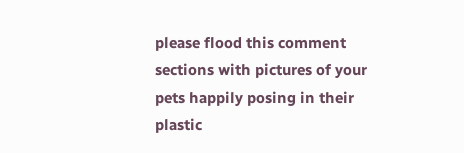please flood this comment sections with pictures of your pets happily posing in their plastic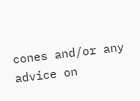cones and/or any advice on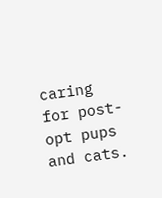caring for post-opt pups and cats.